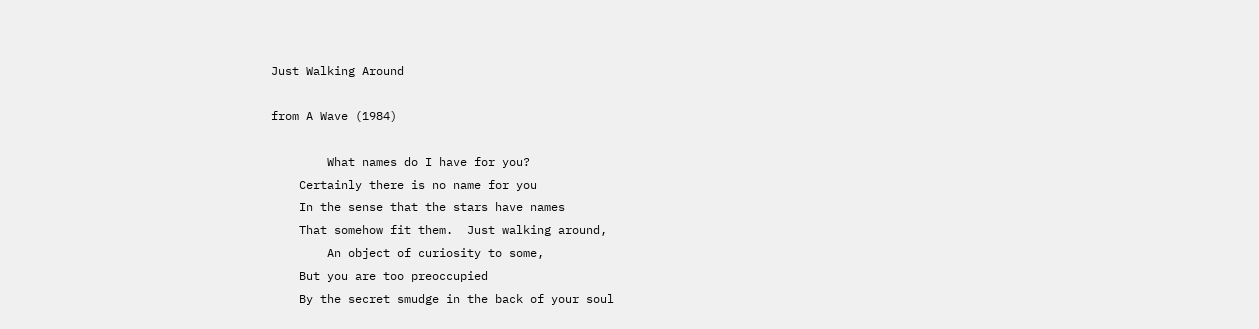Just Walking Around

from A Wave (1984)

        What names do I have for you?
    Certainly there is no name for you
    In the sense that the stars have names
    That somehow fit them.  Just walking around,
        An object of curiosity to some,
    But you are too preoccupied
    By the secret smudge in the back of your soul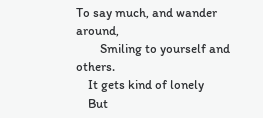To say much, and wander around,
        Smiling to yourself and others.
    It gets kind of lonely
    But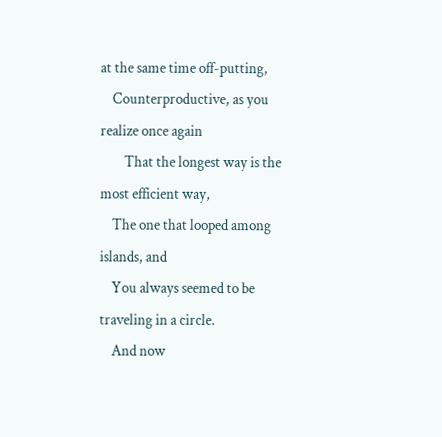at the same time off-putting,
    Counterproductive, as you realize once again
        That the longest way is the most efficient way,
    The one that looped among islands, and
    You always seemed to be traveling in a circle.
    And now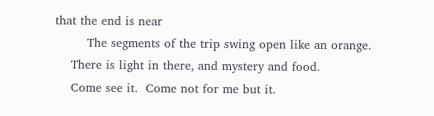that the end is near
        The segments of the trip swing open like an orange.
    There is light in there, and mystery and food.
    Come see it.  Come not for me but it.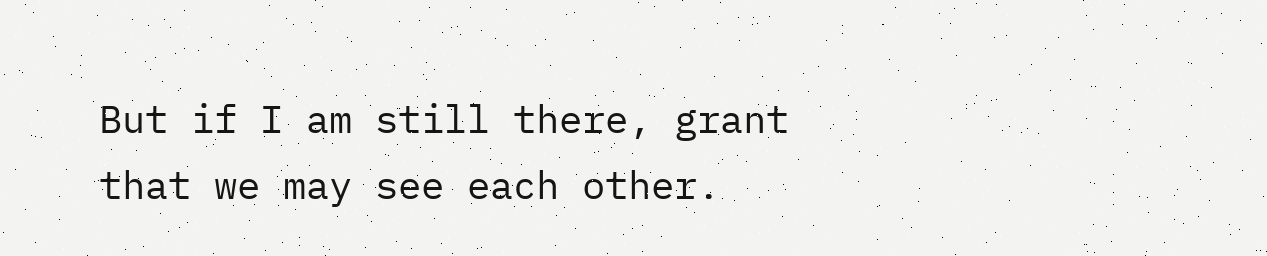But if I am still there, grant that we may see each other.